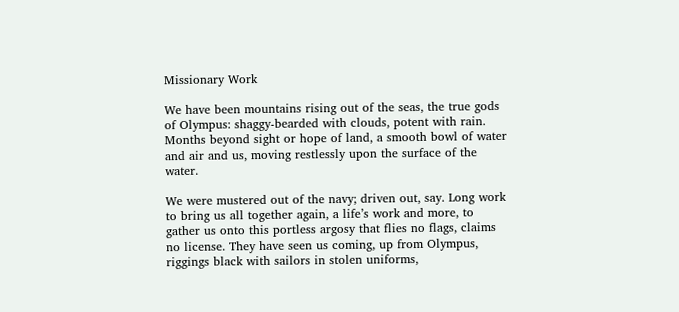Missionary Work

We have been mountains rising out of the seas, the true gods of Olympus: shaggy-bearded with clouds, potent with rain. Months beyond sight or hope of land, a smooth bowl of water and air and us, moving restlessly upon the surface of the water.

We were mustered out of the navy; driven out, say. Long work to bring us all together again, a life’s work and more, to gather us onto this portless argosy that flies no flags, claims no license. They have seen us coming, up from Olympus, riggings black with sailors in stolen uniforms,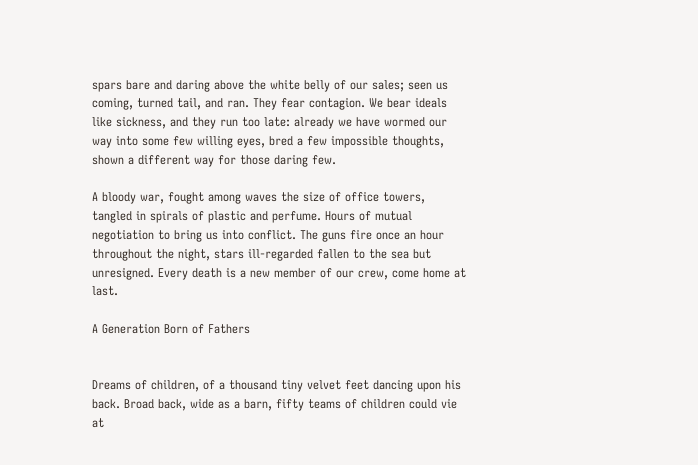spars bare and daring above the white belly of our sales; seen us coming, turned tail, and ran. They fear contagion. We bear ideals like sickness, and they run too late: already we have wormed our way into some few willing eyes, bred a few impossible thoughts, shown a different way for those daring few.

A bloody war, fought among waves the size of office towers, tangled in spirals of plastic and perfume. Hours of mutual negotiation to bring us into conflict. The guns fire once an hour throughout the night, stars ill-regarded fallen to the sea but unresigned. Every death is a new member of our crew, come home at last.

A Generation Born of Fathers


Dreams of children, of a thousand tiny velvet feet dancing upon his back. Broad back, wide as a barn, fifty teams of children could vie at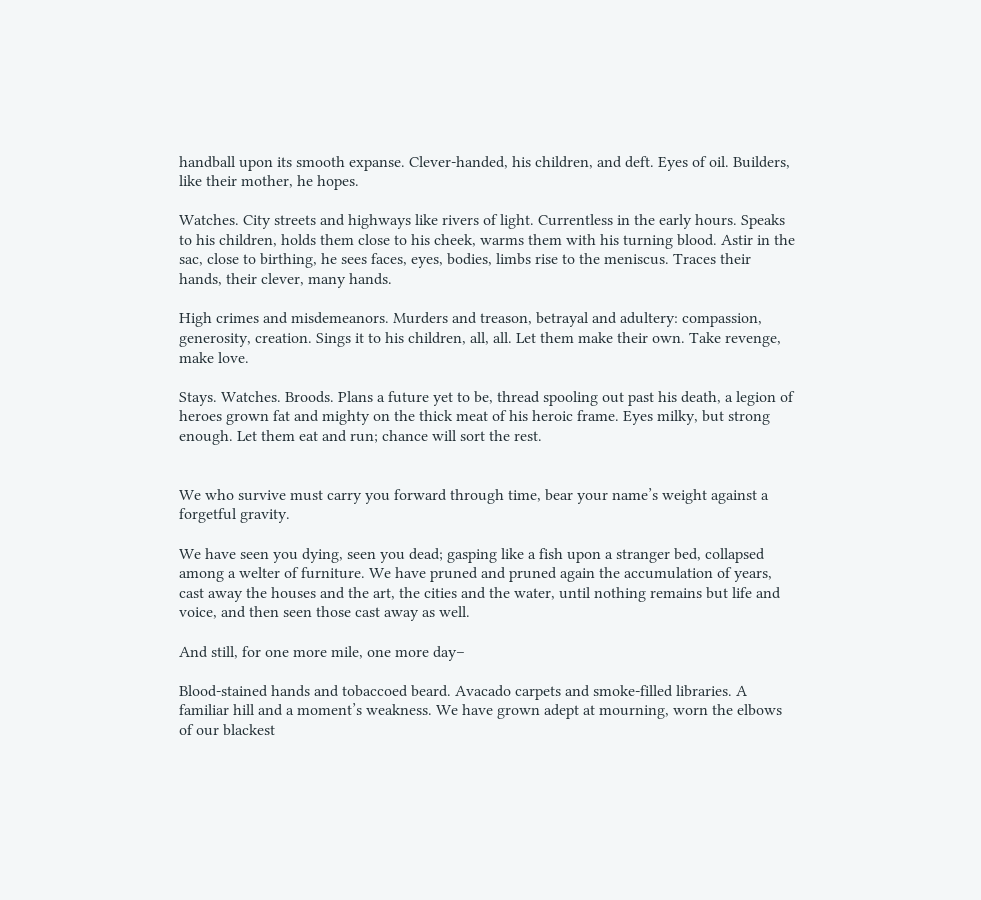handball upon its smooth expanse. Clever-handed, his children, and deft. Eyes of oil. Builders, like their mother, he hopes.

Watches. City streets and highways like rivers of light. Currentless in the early hours. Speaks to his children, holds them close to his cheek, warms them with his turning blood. Astir in the sac, close to birthing, he sees faces, eyes, bodies, limbs rise to the meniscus. Traces their hands, their clever, many hands.

High crimes and misdemeanors. Murders and treason, betrayal and adultery: compassion, generosity, creation. Sings it to his children, all, all. Let them make their own. Take revenge, make love.

Stays. Watches. Broods. Plans a future yet to be, thread spooling out past his death, a legion of heroes grown fat and mighty on the thick meat of his heroic frame. Eyes milky, but strong enough. Let them eat and run; chance will sort the rest.


We who survive must carry you forward through time, bear your name’s weight against a forgetful gravity.

We have seen you dying, seen you dead; gasping like a fish upon a stranger bed, collapsed among a welter of furniture. We have pruned and pruned again the accumulation of years, cast away the houses and the art, the cities and the water, until nothing remains but life and voice, and then seen those cast away as well.

And still, for one more mile, one more day–

Blood-stained hands and tobaccoed beard. Avacado carpets and smoke-filled libraries. A familiar hill and a moment’s weakness. We have grown adept at mourning, worn the elbows of our blackest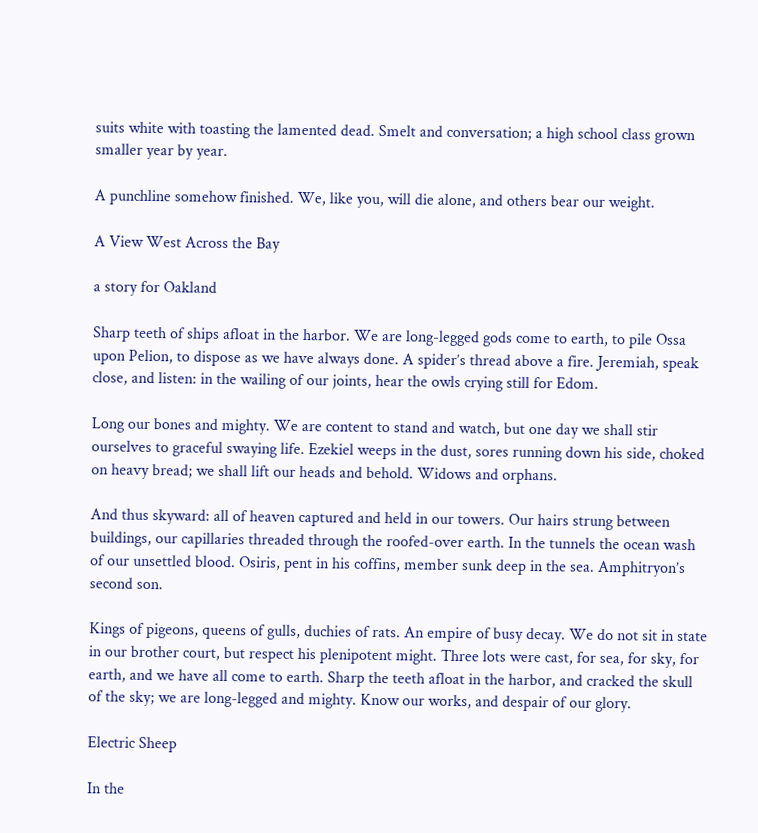suits white with toasting the lamented dead. Smelt and conversation; a high school class grown smaller year by year.

A punchline somehow finished. We, like you, will die alone, and others bear our weight.

A View West Across the Bay

a story for Oakland

Sharp teeth of ships afloat in the harbor. We are long-legged gods come to earth, to pile Ossa upon Pelion, to dispose as we have always done. A spider’s thread above a fire. Jeremiah, speak close, and listen: in the wailing of our joints, hear the owls crying still for Edom.

Long our bones and mighty. We are content to stand and watch, but one day we shall stir ourselves to graceful swaying life. Ezekiel weeps in the dust, sores running down his side, choked on heavy bread; we shall lift our heads and behold. Widows and orphans.

And thus skyward: all of heaven captured and held in our towers. Our hairs strung between buildings, our capillaries threaded through the roofed-over earth. In the tunnels the ocean wash of our unsettled blood. Osiris, pent in his coffins, member sunk deep in the sea. Amphitryon’s second son.

Kings of pigeons, queens of gulls, duchies of rats. An empire of busy decay. We do not sit in state in our brother court, but respect his plenipotent might. Three lots were cast, for sea, for sky, for earth, and we have all come to earth. Sharp the teeth afloat in the harbor, and cracked the skull of the sky; we are long-legged and mighty. Know our works, and despair of our glory.

Electric Sheep

In the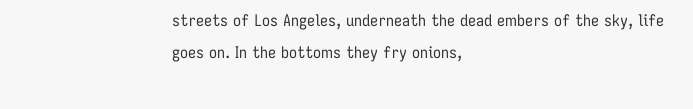streets of Los Angeles, underneath the dead embers of the sky, life goes on. In the bottoms they fry onions,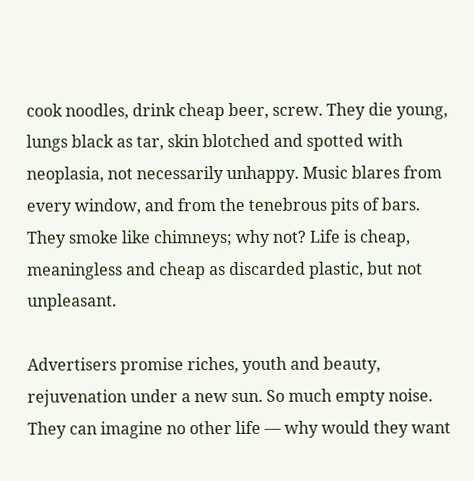cook noodles, drink cheap beer, screw. They die young, lungs black as tar, skin blotched and spotted with neoplasia, not necessarily unhappy. Music blares from every window, and from the tenebrous pits of bars. They smoke like chimneys; why not? Life is cheap, meaningless and cheap as discarded plastic, but not unpleasant.

Advertisers promise riches, youth and beauty, rejuvenation under a new sun. So much empty noise. They can imagine no other life — why would they want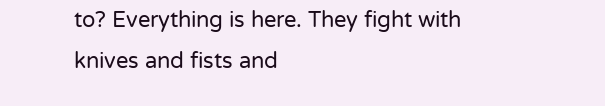to? Everything is here. They fight with knives and fists and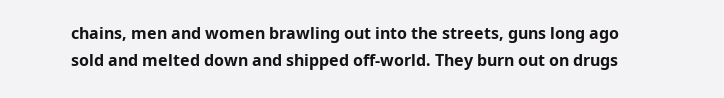chains, men and women brawling out into the streets, guns long ago sold and melted down and shipped off-world. They burn out on drugs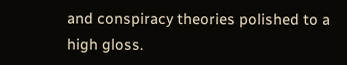and conspiracy theories polished to a high gloss.